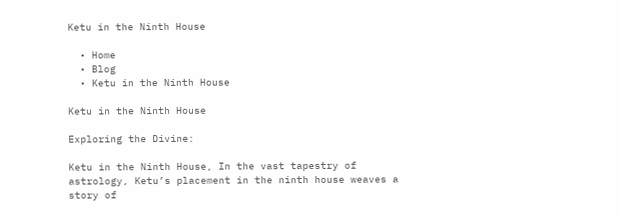Ketu in the Ninth House

  • Home
  • Blog
  • Ketu in the Ninth House

Ketu in the Ninth House

Exploring the Divine:

Ketu in the Ninth House, In the vast tapestry of astrology, Ketu’s placement in the ninth house weaves a story of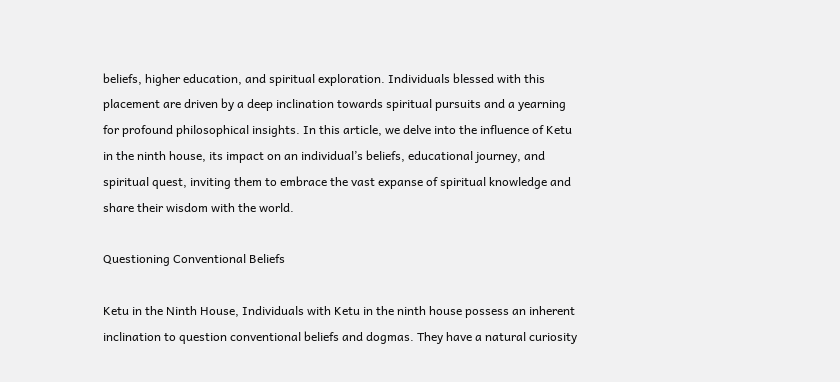beliefs, higher education, and spiritual exploration. Individuals blessed with this placement are driven by a deep inclination towards spiritual pursuits and a yearning for profound philosophical insights. In this article, we delve into the influence of Ketu in the ninth house, its impact on an individual’s beliefs, educational journey, and spiritual quest, inviting them to embrace the vast expanse of spiritual knowledge and share their wisdom with the world.

Questioning Conventional Beliefs

Ketu in the Ninth House, Individuals with Ketu in the ninth house possess an inherent inclination to question conventional beliefs and dogmas. They have a natural curiosity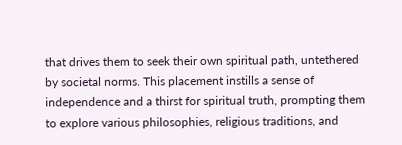that drives them to seek their own spiritual path, untethered by societal norms. This placement instills a sense of independence and a thirst for spiritual truth, prompting them to explore various philosophies, religious traditions, and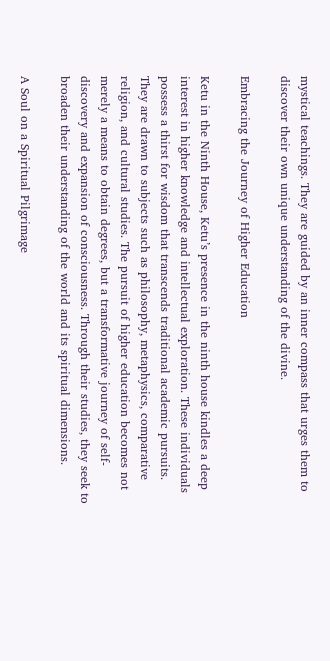mystical teachings. They are guided by an inner compass that urges them to discover their own unique understanding of the divine.

Embracing the Journey of Higher Education

Ketu in the Ninth House, Ketu’s presence in the ninth house kindles a deep interest in higher knowledge and intellectual exploration. These individuals possess a thirst for wisdom that transcends traditional academic pursuits. They are drawn to subjects such as philosophy, metaphysics, comparative religion, and cultural studies. The pursuit of higher education becomes not merely a means to obtain degrees, but a transformative journey of self-discovery and expansion of consciousness. Through their studies, they seek to broaden their understanding of the world and its spiritual dimensions.

A Soul on a Spiritual Pilgrimage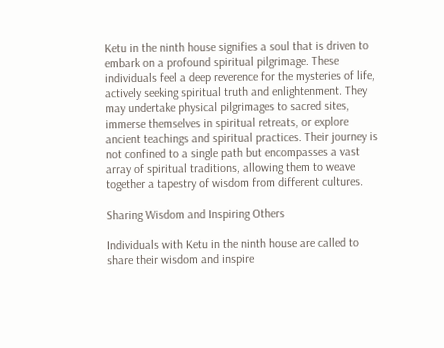Ketu in the ninth house signifies a soul that is driven to embark on a profound spiritual pilgrimage. These individuals feel a deep reverence for the mysteries of life, actively seeking spiritual truth and enlightenment. They may undertake physical pilgrimages to sacred sites, immerse themselves in spiritual retreats, or explore ancient teachings and spiritual practices. Their journey is not confined to a single path but encompasses a vast array of spiritual traditions, allowing them to weave together a tapestry of wisdom from different cultures.

Sharing Wisdom and Inspiring Others

Individuals with Ketu in the ninth house are called to share their wisdom and inspire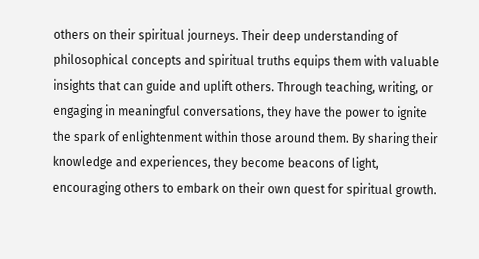others on their spiritual journeys. Their deep understanding of philosophical concepts and spiritual truths equips them with valuable insights that can guide and uplift others. Through teaching, writing, or engaging in meaningful conversations, they have the power to ignite the spark of enlightenment within those around them. By sharing their knowledge and experiences, they become beacons of light, encouraging others to embark on their own quest for spiritual growth.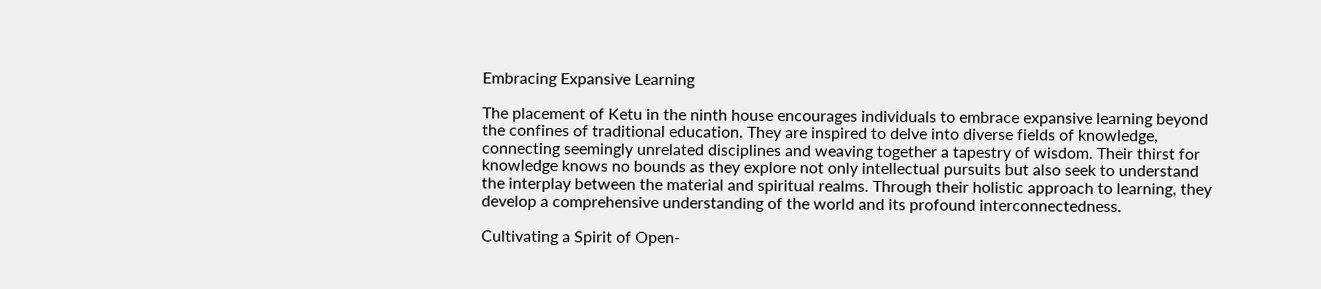Embracing Expansive Learning

The placement of Ketu in the ninth house encourages individuals to embrace expansive learning beyond the confines of traditional education. They are inspired to delve into diverse fields of knowledge, connecting seemingly unrelated disciplines and weaving together a tapestry of wisdom. Their thirst for knowledge knows no bounds as they explore not only intellectual pursuits but also seek to understand the interplay between the material and spiritual realms. Through their holistic approach to learning, they develop a comprehensive understanding of the world and its profound interconnectedness.

Cultivating a Spirit of Open-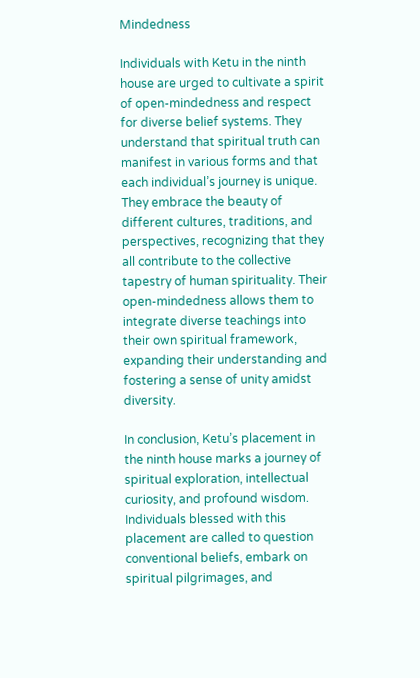Mindedness

Individuals with Ketu in the ninth house are urged to cultivate a spirit of open-mindedness and respect for diverse belief systems. They understand that spiritual truth can manifest in various forms and that each individual’s journey is unique. They embrace the beauty of different cultures, traditions, and perspectives, recognizing that they all contribute to the collective tapestry of human spirituality. Their open-mindedness allows them to integrate diverse teachings into their own spiritual framework, expanding their understanding and fostering a sense of unity amidst diversity.

In conclusion, Ketu’s placement in the ninth house marks a journey of spiritual exploration, intellectual curiosity, and profound wisdom. Individuals blessed with this placement are called to question conventional beliefs, embark on spiritual pilgrimages, and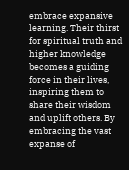embrace expansive learning. Their thirst for spiritual truth and higher knowledge becomes a guiding force in their lives, inspiring them to share their wisdom and uplift others. By embracing the vast expanse of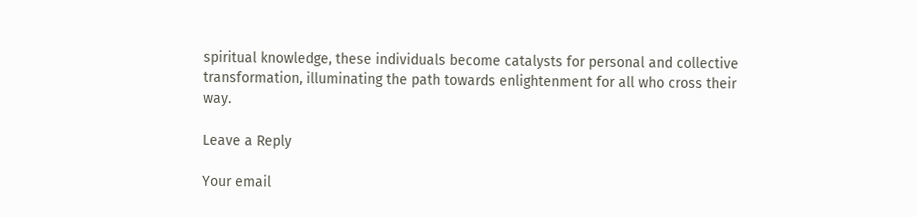spiritual knowledge, these individuals become catalysts for personal and collective transformation, illuminating the path towards enlightenment for all who cross their way.

Leave a Reply

Your email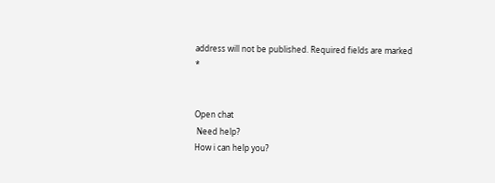address will not be published. Required fields are marked *


Open chat
 Need help?
How i can help you?